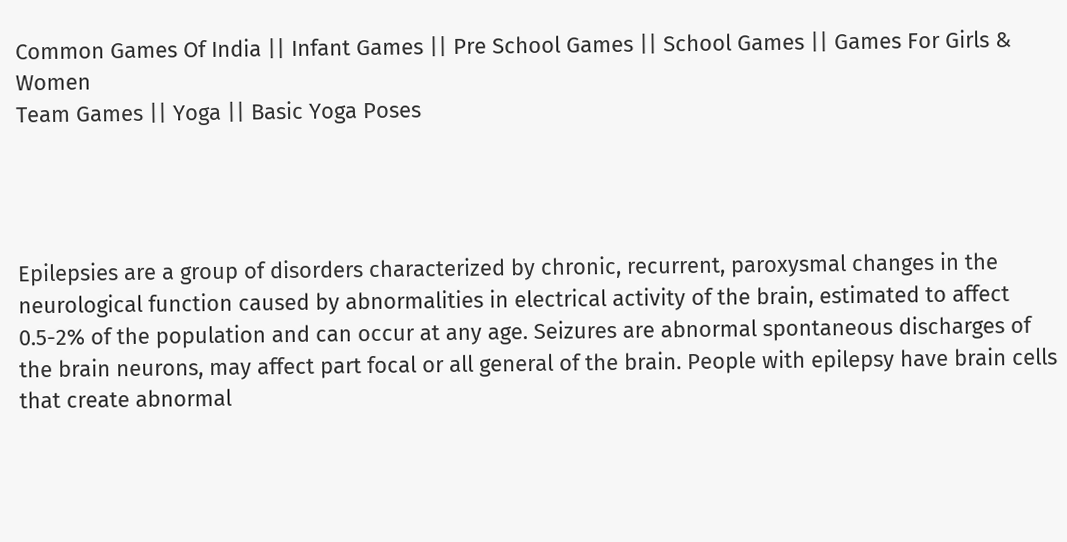Common Games Of India || Infant Games || Pre School Games || School Games || Games For Girls & Women
Team Games || Yoga || Basic Yoga Poses




Epilepsies are a group of disorders characterized by chronic, recurrent, paroxysmal changes in the neurological function caused by abnormalities in electrical activity of the brain, estimated to affect 0.5-2% of the population and can occur at any age. Seizures are abnormal spontaneous discharges of the brain neurons, may affect part focal or all general of the brain. People with epilepsy have brain cells that create abnormal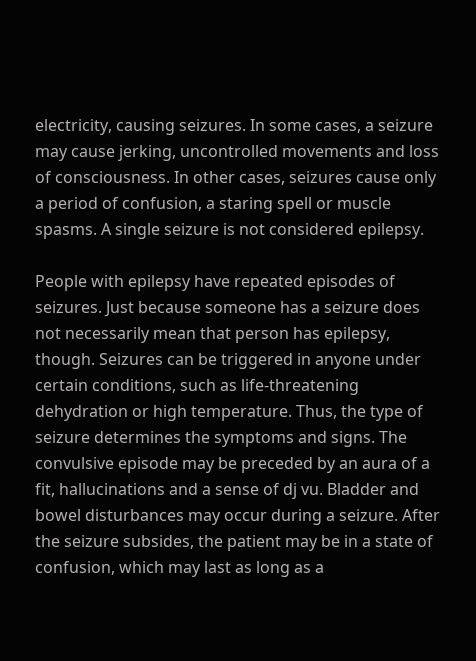electricity, causing seizures. In some cases, a seizure may cause jerking, uncontrolled movements and loss of consciousness. In other cases, seizures cause only a period of confusion, a staring spell or muscle spasms. A single seizure is not considered epilepsy.

People with epilepsy have repeated episodes of seizures. Just because someone has a seizure does not necessarily mean that person has epilepsy, though. Seizures can be triggered in anyone under certain conditions, such as life-threatening dehydration or high temperature. Thus, the type of seizure determines the symptoms and signs. The convulsive episode may be preceded by an aura of a fit, hallucinations and a sense of dj vu. Bladder and bowel disturbances may occur during a seizure. After the seizure subsides, the patient may be in a state of confusion, which may last as long as a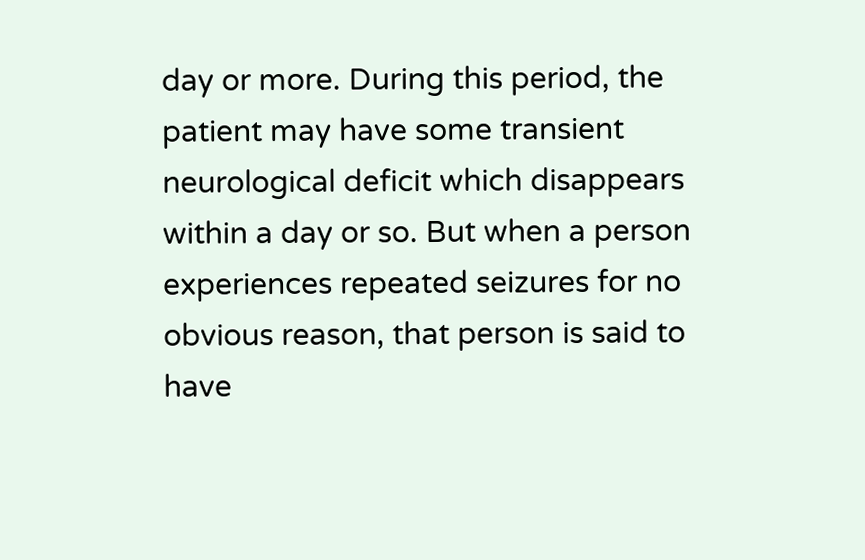day or more. During this period, the patient may have some transient neurological deficit which disappears within a day or so. But when a person experiences repeated seizures for no obvious reason, that person is said to have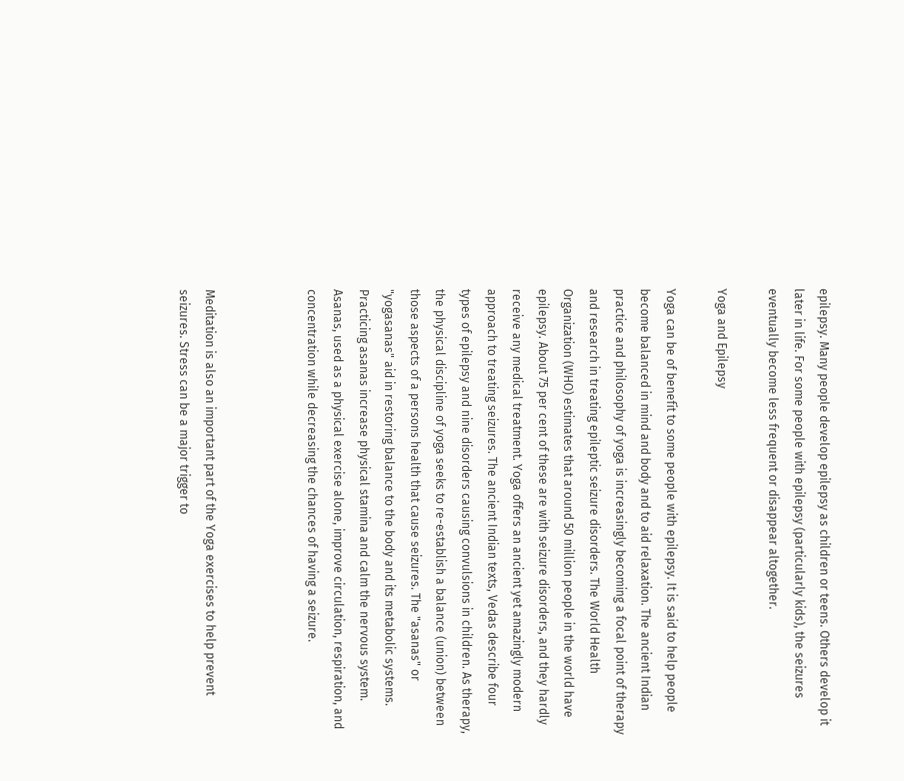epilepsy. Many people develop epilepsy as children or teens. Others develop it later in life. For some people with epilepsy (particularly kids), the seizures eventually become less frequent or disappear altogether.

Yoga and Epilepsy

Yoga can be of benefit to some people with epilepsy. It is said to help people become balanced in mind and body and to aid relaxation. The ancient Indian practice and philosophy of yoga is increasingly becoming a focal point of therapy and research in treating epileptic seizure disorders. The World Health Organization (WHO) estimates that around 50 million people in the world have epilepsy. About 75 per cent of these are with seizure disorders, and they hardly receive any medical treatment. Yoga offers an ancient yet amazingly modern approach to treating seizures. The ancient Indian texts, Vedas describe four types of epilepsy and nine disorders causing convulsions in children. As therapy, the physical discipline of yoga seeks to re-establish a balance (union) between those aspects of a persons health that cause seizures. The "asanas" or "yogasanas" aid in restoring balance to the body and its metabolic systems. Practicing asanas increase physical stamina and calm the nervous system. Asanas, used as a physical exercise alone, improve circulation, respiration, and concentration while decreasing the chances of having a seizure.



Meditation is also an important part of the Yoga exercises to help prevent seizures. Stress can be a major trigger to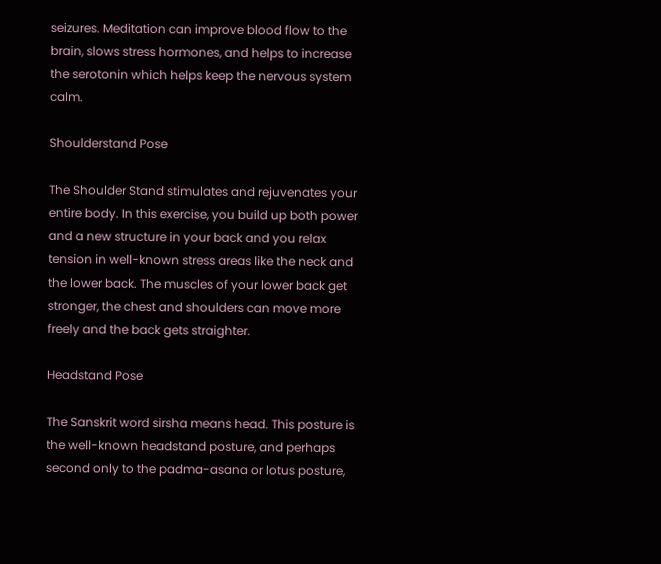seizures. Meditation can improve blood flow to the brain, slows stress hormones, and helps to increase the serotonin which helps keep the nervous system calm.

Shoulderstand Pose

The Shoulder Stand stimulates and rejuvenates your entire body. In this exercise, you build up both power and a new structure in your back and you relax tension in well-known stress areas like the neck and the lower back. The muscles of your lower back get stronger, the chest and shoulders can move more freely and the back gets straighter.

Headstand Pose

The Sanskrit word sirsha means head. This posture is the well-known headstand posture, and perhaps second only to the padma-asana or lotus posture,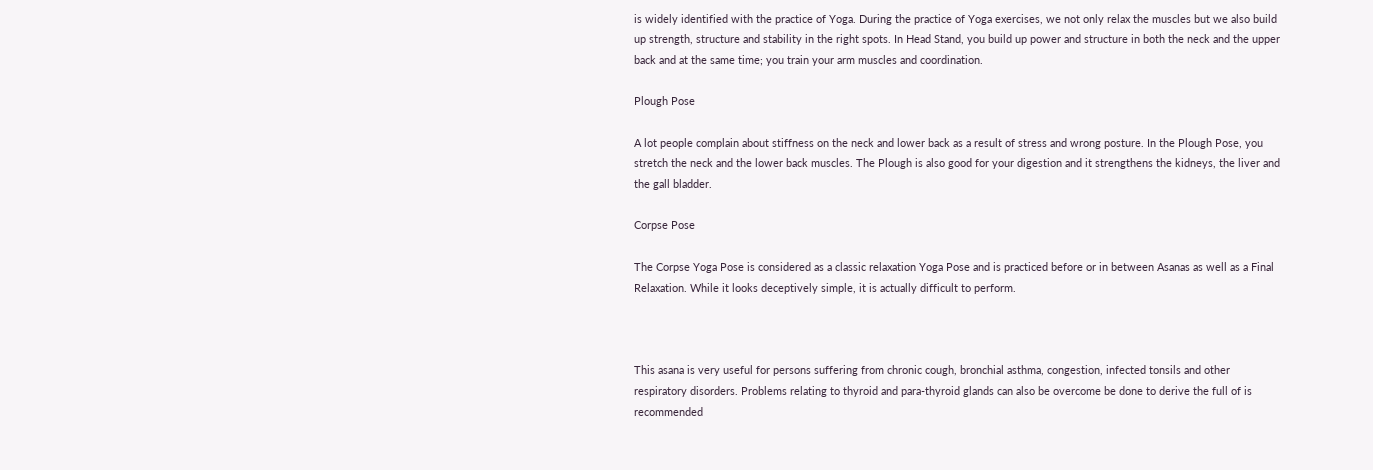is widely identified with the practice of Yoga. During the practice of Yoga exercises, we not only relax the muscles but we also build up strength, structure and stability in the right spots. In Head Stand, you build up power and structure in both the neck and the upper back and at the same time; you train your arm muscles and coordination.

Plough Pose

A lot people complain about stiffness on the neck and lower back as a result of stress and wrong posture. In the Plough Pose, you stretch the neck and the lower back muscles. The Plough is also good for your digestion and it strengthens the kidneys, the liver and the gall bladder.

Corpse Pose

The Corpse Yoga Pose is considered as a classic relaxation Yoga Pose and is practiced before or in between Asanas as well as a Final Relaxation. While it looks deceptively simple, it is actually difficult to perform.



This asana is very useful for persons suffering from chronic cough, bronchial asthma, congestion, infected tonsils and other respiratory disorders. Problems relating to thyroid and para-thyroid glands can also be overcome be done to derive the full of is recommended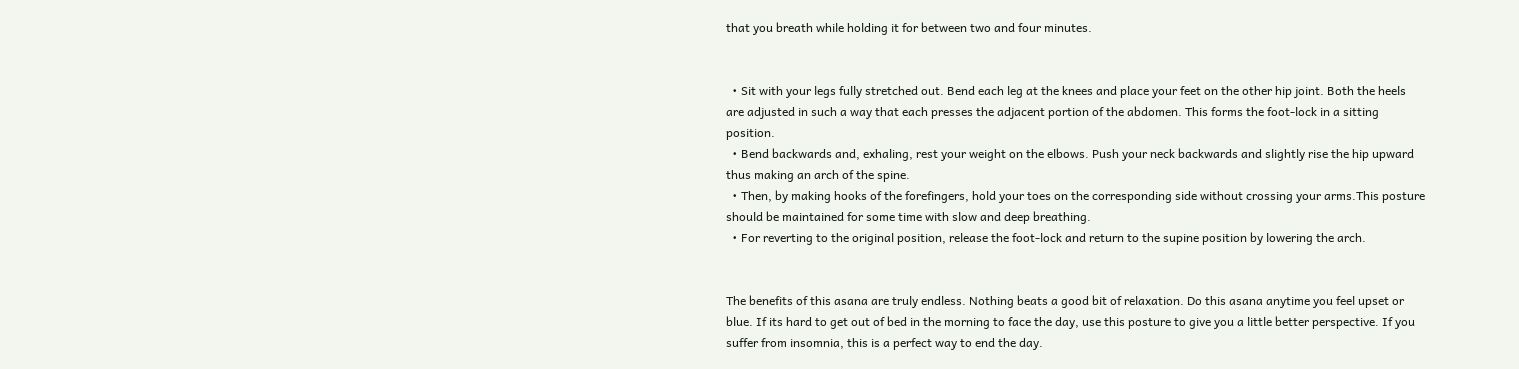that you breath while holding it for between two and four minutes.


  • Sit with your legs fully stretched out. Bend each leg at the knees and place your feet on the other hip joint. Both the heels are adjusted in such a way that each presses the adjacent portion of the abdomen. This forms the foot-lock in a sitting position.
  • Bend backwards and, exhaling, rest your weight on the elbows. Push your neck backwards and slightly rise the hip upward thus making an arch of the spine.
  • Then, by making hooks of the forefingers, hold your toes on the corresponding side without crossing your arms.This posture should be maintained for some time with slow and deep breathing.
  • For reverting to the original position, release the foot-lock and return to the supine position by lowering the arch.


The benefits of this asana are truly endless. Nothing beats a good bit of relaxation. Do this asana anytime you feel upset or blue. If its hard to get out of bed in the morning to face the day, use this posture to give you a little better perspective. If you suffer from insomnia, this is a perfect way to end the day.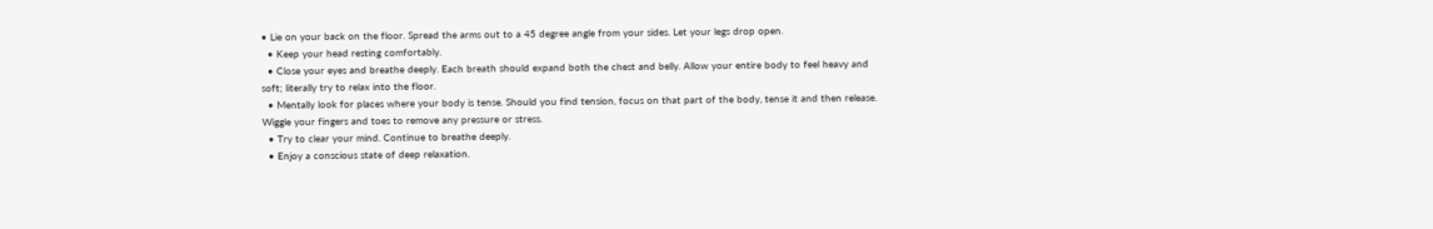• Lie on your back on the floor. Spread the arms out to a 45 degree angle from your sides. Let your legs drop open.
  • Keep your head resting comfortably.
  • Close your eyes and breathe deeply. Each breath should expand both the chest and belly. Allow your entire body to feel heavy and soft; literally try to relax into the floor.
  • Mentally look for places where your body is tense. Should you find tension, focus on that part of the body, tense it and then release. Wiggle your fingers and toes to remove any pressure or stress.
  • Try to clear your mind. Continue to breathe deeply.
  • Enjoy a conscious state of deep relaxation.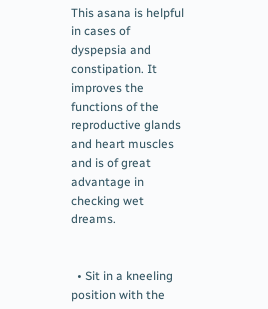This asana is helpful in cases of dyspepsia and constipation. It improves the functions of the reproductive glands and heart muscles and is of great advantage in checking wet dreams.


  • Sit in a kneeling position with the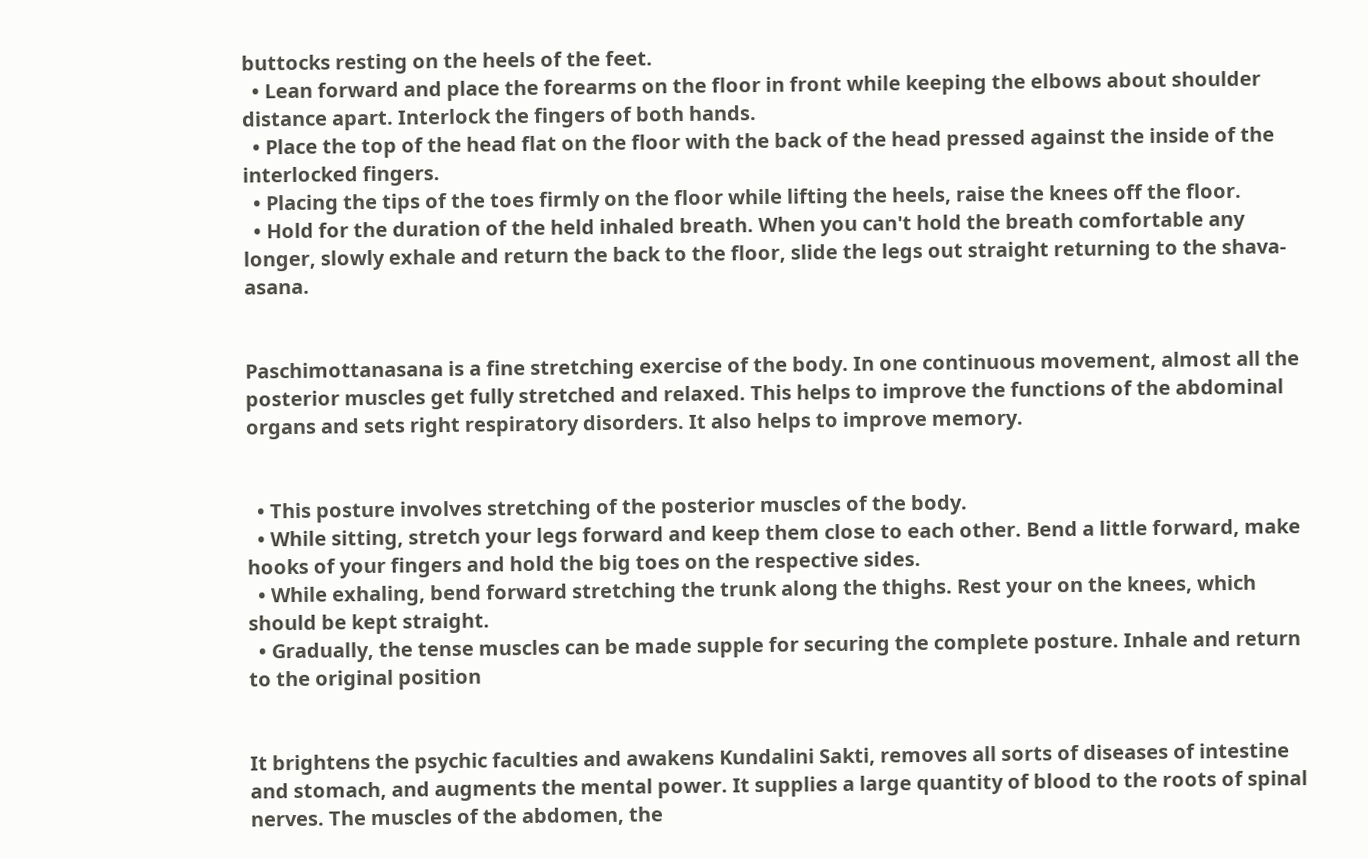buttocks resting on the heels of the feet.
  • Lean forward and place the forearms on the floor in front while keeping the elbows about shoulder distance apart. Interlock the fingers of both hands.
  • Place the top of the head flat on the floor with the back of the head pressed against the inside of the interlocked fingers.
  • Placing the tips of the toes firmly on the floor while lifting the heels, raise the knees off the floor.
  • Hold for the duration of the held inhaled breath. When you can't hold the breath comfortable any longer, slowly exhale and return the back to the floor, slide the legs out straight returning to the shava-asana.


Paschimottanasana is a fine stretching exercise of the body. In one continuous movement, almost all the posterior muscles get fully stretched and relaxed. This helps to improve the functions of the abdominal organs and sets right respiratory disorders. It also helps to improve memory.


  • This posture involves stretching of the posterior muscles of the body.
  • While sitting, stretch your legs forward and keep them close to each other. Bend a little forward, make hooks of your fingers and hold the big toes on the respective sides.
  • While exhaling, bend forward stretching the trunk along the thighs. Rest your on the knees, which should be kept straight.
  • Gradually, the tense muscles can be made supple for securing the complete posture. Inhale and return to the original position


It brightens the psychic faculties and awakens Kundalini Sakti, removes all sorts of diseases of intestine and stomach, and augments the mental power. It supplies a large quantity of blood to the roots of spinal nerves. The muscles of the abdomen, the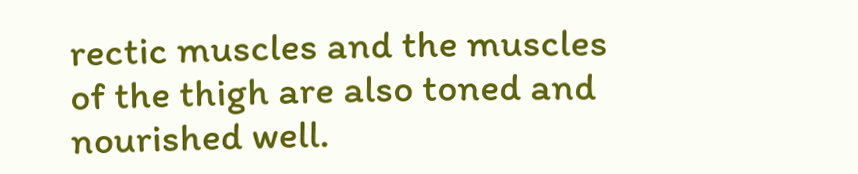rectic muscles and the muscles of the thigh are also toned and nourished well.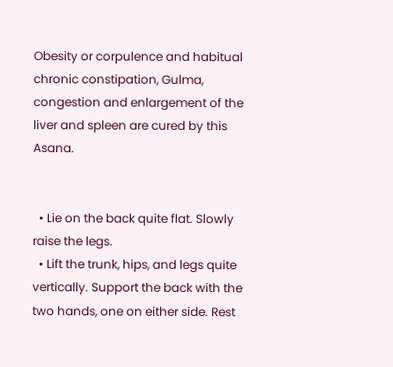Obesity or corpulence and habitual chronic constipation, Gulma, congestion and enlargement of the liver and spleen are cured by this Asana.


  • Lie on the back quite flat. Slowly raise the legs.
  • Lift the trunk, hips, and legs quite vertically. Support the back with the two hands, one on either side. Rest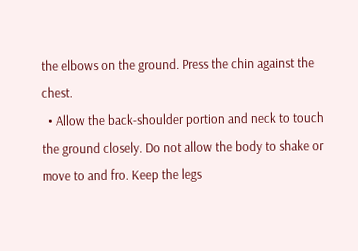the elbows on the ground. Press the chin against the chest.
  • Allow the back-shoulder portion and neck to touch the ground closely. Do not allow the body to shake or move to and fro. Keep the legs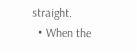straight.
  • When the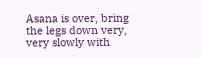Asana is over, bring the legs down very, very slowly with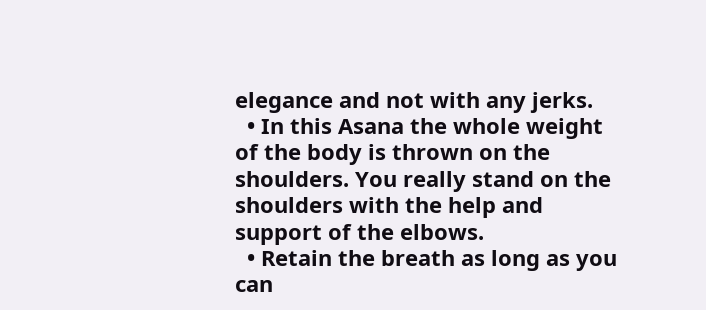elegance and not with any jerks.
  • In this Asana the whole weight of the body is thrown on the shoulders. You really stand on the shoulders with the help and support of the elbows.
  • Retain the breath as long as you can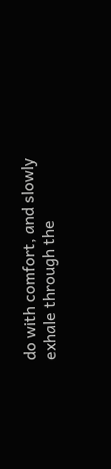do with comfort, and slowly exhale through the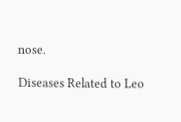nose.

Diseases Related to Leo